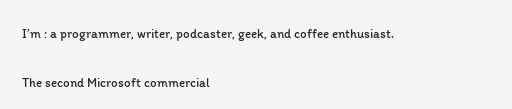I’m : a programmer, writer, podcaster, geek, and coffee enthusiast.

The second Microsoft commercial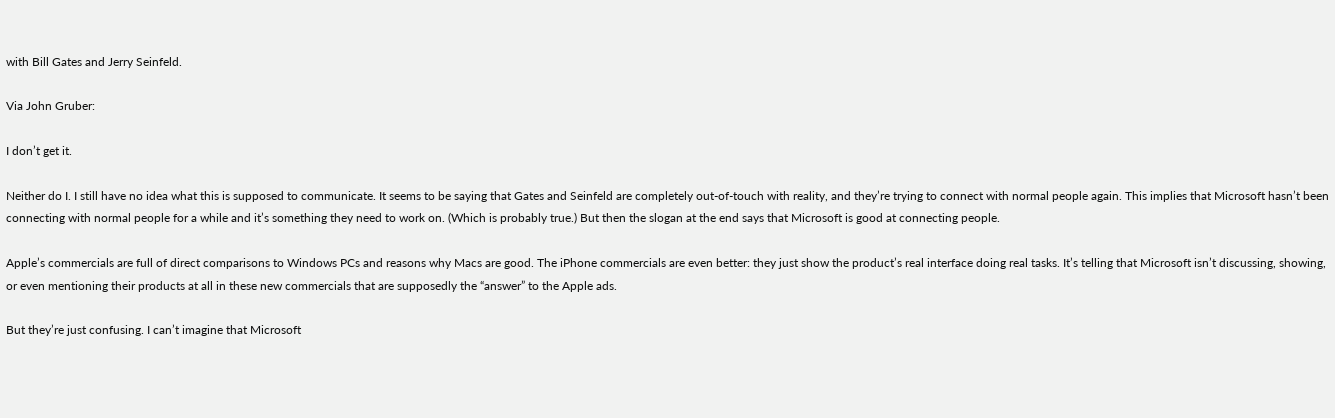with Bill Gates and Jerry Seinfeld.

Via John Gruber:

I don’t get it.

Neither do I. I still have no idea what this is supposed to communicate. It seems to be saying that Gates and Seinfeld are completely out-of-touch with reality, and they’re trying to connect with normal people again. This implies that Microsoft hasn’t been connecting with normal people for a while and it’s something they need to work on. (Which is probably true.) But then the slogan at the end says that Microsoft is good at connecting people.

Apple’s commercials are full of direct comparisons to Windows PCs and reasons why Macs are good. The iPhone commercials are even better: they just show the product’s real interface doing real tasks. It’s telling that Microsoft isn’t discussing, showing, or even mentioning their products at all in these new commercials that are supposedly the “answer” to the Apple ads.

But they’re just confusing. I can’t imagine that Microsoft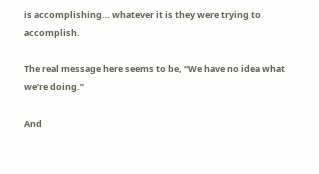is accomplishing… whatever it is they were trying to accomplish.

The real message here seems to be, “We have no idea what we’re doing.”

And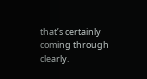that’s certainly coming through clearly.